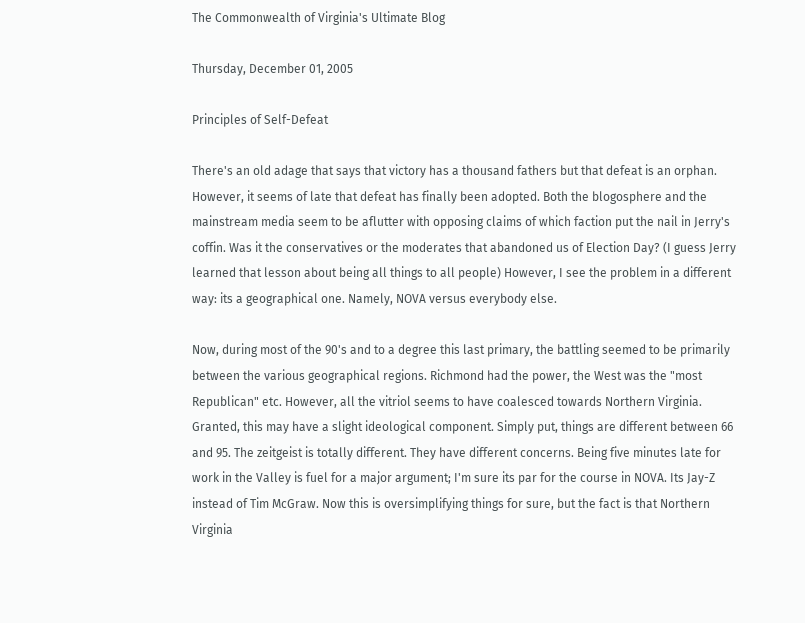The Commonwealth of Virginia's Ultimate Blog

Thursday, December 01, 2005

Principles of Self-Defeat

There's an old adage that says that victory has a thousand fathers but that defeat is an orphan. However, it seems of late that defeat has finally been adopted. Both the blogosphere and the mainstream media seem to be aflutter with opposing claims of which faction put the nail in Jerry's coffin. Was it the conservatives or the moderates that abandoned us of Election Day? (I guess Jerry learned that lesson about being all things to all people) However, I see the problem in a different way: its a geographical one. Namely, NOVA versus everybody else.

Now, during most of the 90's and to a degree this last primary, the battling seemed to be primarily between the various geographical regions. Richmond had the power, the West was the "most Republican" etc. However, all the vitriol seems to have coalesced towards Northern Virginia. Granted, this may have a slight ideological component. Simply put, things are different between 66 and 95. The zeitgeist is totally different. They have different concerns. Being five minutes late for work in the Valley is fuel for a major argument; I'm sure its par for the course in NOVA. Its Jay-Z instead of Tim McGraw. Now this is oversimplifying things for sure, but the fact is that Northern Virginia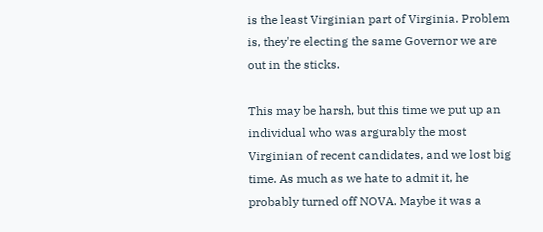is the least Virginian part of Virginia. Problem is, they're electing the same Governor we are out in the sticks.

This may be harsh, but this time we put up an individual who was argurably the most Virginian of recent candidates, and we lost big time. As much as we hate to admit it, he probably turned off NOVA. Maybe it was a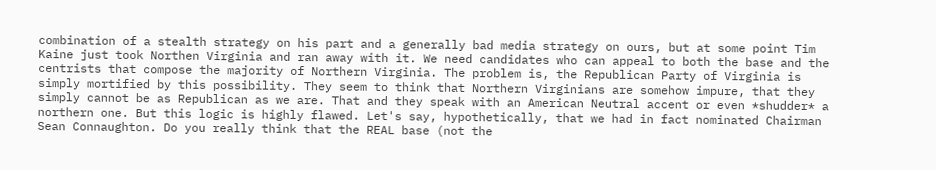combination of a stealth strategy on his part and a generally bad media strategy on ours, but at some point Tim Kaine just took Northen Virginia and ran away with it. We need candidates who can appeal to both the base and the centrists that compose the majority of Northern Virginia. The problem is, the Republican Party of Virginia is simply mortified by this possibility. They seem to think that Northern Virginians are somehow impure, that they simply cannot be as Republican as we are. That and they speak with an American Neutral accent or even *shudder* a northern one. But this logic is highly flawed. Let's say, hypothetically, that we had in fact nominated Chairman Sean Connaughton. Do you really think that the REAL base (not the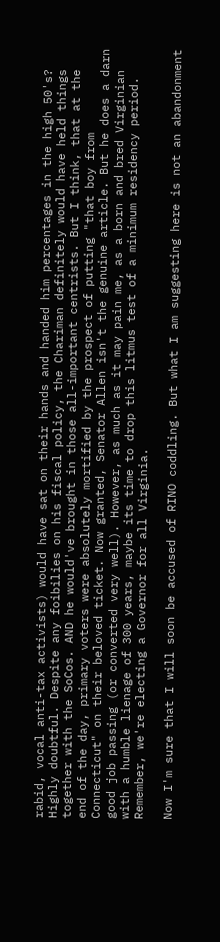rabid, vocal anti-tax activists) would have sat on their hands and handed him percentages in the high 50's? Highly doubtful. Despite any foibilies on his fiscal policy, the Chariman definitely would have held things together with the SoCos. AND he would've brought in those all-important centrists. But I think, that at the end of the day, primary voters were absolutely mortified by the prospect of putting "that boy from Connecticut" on their beloved ticket. Now granted, Senator Allen isn't the genuine article. But he does a darn good job passing (or converted very well). However, as much as it may pain me, as a born and bred Virginian with a humble lienage of 300 years, maybe its time to drop this litmus test of a minimum residency period. Remember, we're electing a Governor for all Virginia.

Now I'm sure that I will soon be accused of RINO coddling. But what I am suggesting here is not an abandonment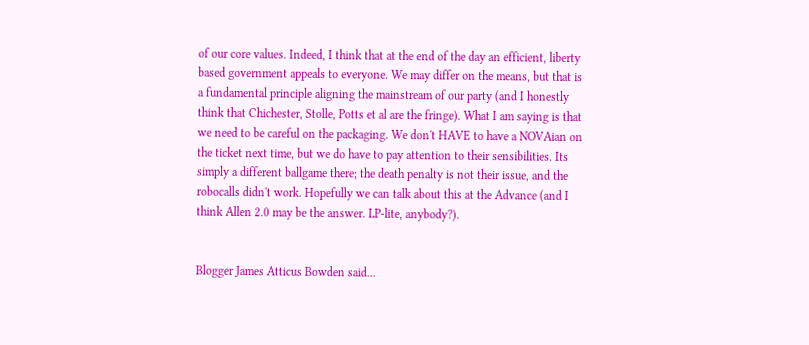of our core values. Indeed, I think that at the end of the day an efficient, liberty based government appeals to everyone. We may differ on the means, but that is a fundamental principle aligning the mainstream of our party (and I honestly think that Chichester, Stolle, Potts et al are the fringe). What I am saying is that we need to be careful on the packaging. We don't HAVE to have a NOVAian on the ticket next time, but we do have to pay attention to their sensibilities. Its simply a different ballgame there; the death penalty is not their issue, and the robocalls didn't work. Hopefully we can talk about this at the Advance (and I think Allen 2.0 may be the answer. LP-lite, anybody?).


Blogger James Atticus Bowden said...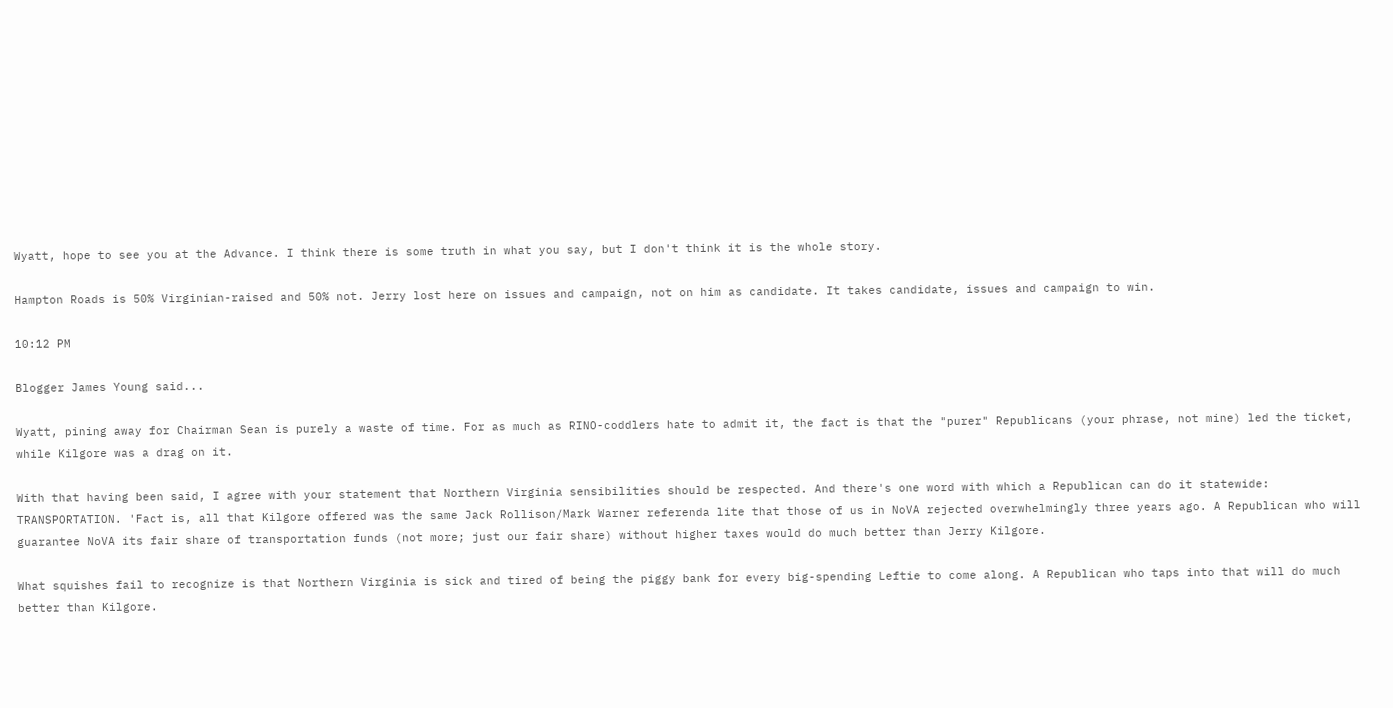Wyatt, hope to see you at the Advance. I think there is some truth in what you say, but I don't think it is the whole story.

Hampton Roads is 50% Virginian-raised and 50% not. Jerry lost here on issues and campaign, not on him as candidate. It takes candidate, issues and campaign to win.

10:12 PM

Blogger James Young said...

Wyatt, pining away for Chairman Sean is purely a waste of time. For as much as RINO-coddlers hate to admit it, the fact is that the "purer" Republicans (your phrase, not mine) led the ticket, while Kilgore was a drag on it.

With that having been said, I agree with your statement that Northern Virginia sensibilities should be respected. And there's one word with which a Republican can do it statewide: TRANSPORTATION. 'Fact is, all that Kilgore offered was the same Jack Rollison/Mark Warner referenda lite that those of us in NoVA rejected overwhelmingly three years ago. A Republican who will guarantee NoVA its fair share of transportation funds (not more; just our fair share) without higher taxes would do much better than Jerry Kilgore.

What squishes fail to recognize is that Northern Virginia is sick and tired of being the piggy bank for every big-spending Leftie to come along. A Republican who taps into that will do much better than Kilgore.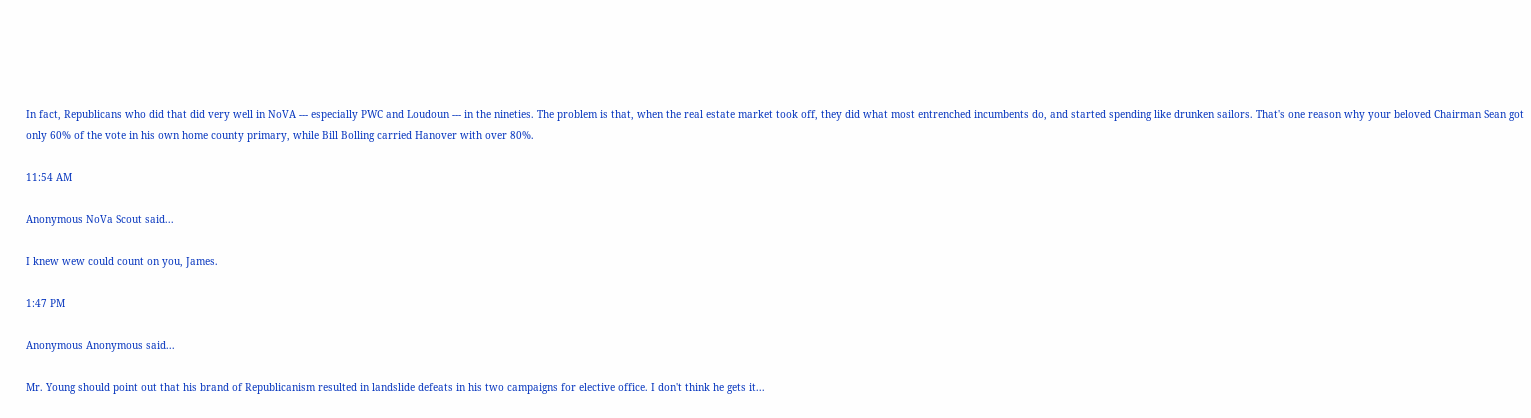In fact, Republicans who did that did very well in NoVA --- especially PWC and Loudoun --- in the nineties. The problem is that, when the real estate market took off, they did what most entrenched incumbents do, and started spending like drunken sailors. That's one reason why your beloved Chairman Sean got only 60% of the vote in his own home county primary, while Bill Bolling carried Hanover with over 80%.

11:54 AM

Anonymous NoVa Scout said...

I knew wew could count on you, James.

1:47 PM

Anonymous Anonymous said...

Mr. Young should point out that his brand of Republicanism resulted in landslide defeats in his two campaigns for elective office. I don't think he gets it...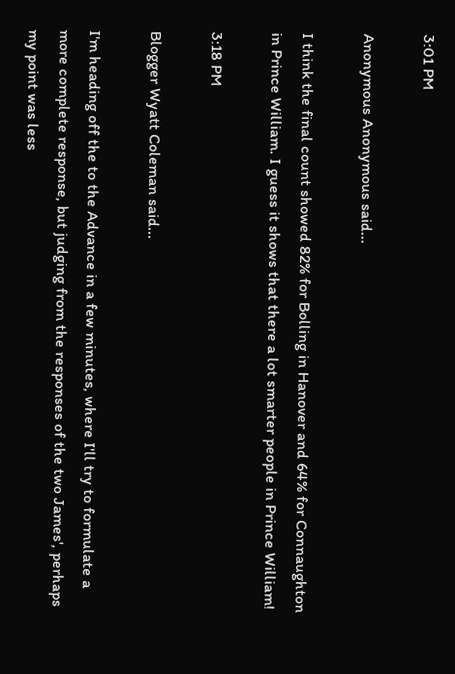3:01 PM

Anonymous Anonymous said...

I think the final count showed 82% for Bolling in Hanover and 64% for Connaughton in Prince William. I guess it shows that there a lot smarter people in Prince William!

3:18 PM

Blogger Wyatt Coleman said...

I'm heading off the to the Advance in a few minutes, where I'll try to formulate a more complete response, but judging from the responses of the two James', perhaps my point was less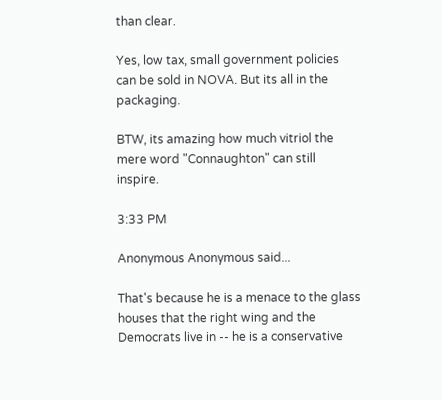than clear.

Yes, low tax, small government policies can be sold in NOVA. But its all in the packaging.

BTW, its amazing how much vitriol the mere word "Connaughton" can still inspire.

3:33 PM

Anonymous Anonymous said...

That's because he is a menace to the glass houses that the right wing and the Democrats live in -- he is a conservative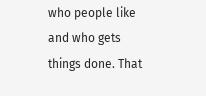who people like and who gets things done. That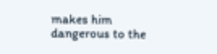makes him dangerous to the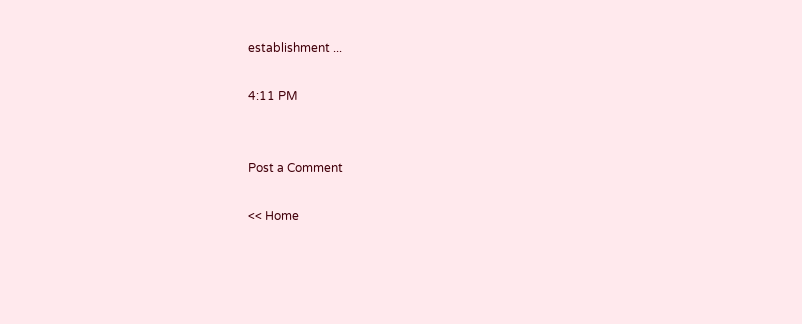establishment ...

4:11 PM


Post a Comment

<< Home